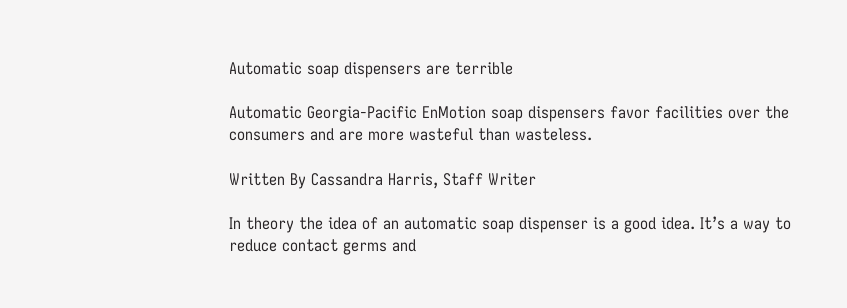Automatic soap dispensers are terrible

Automatic Georgia-Pacific EnMotion soap dispensers favor facilities over the consumers and are more wasteful than wasteless.

Written By Cassandra Harris, Staff Writer

In theory the idea of an automatic soap dispenser is a good idea. It’s a way to reduce contact germs and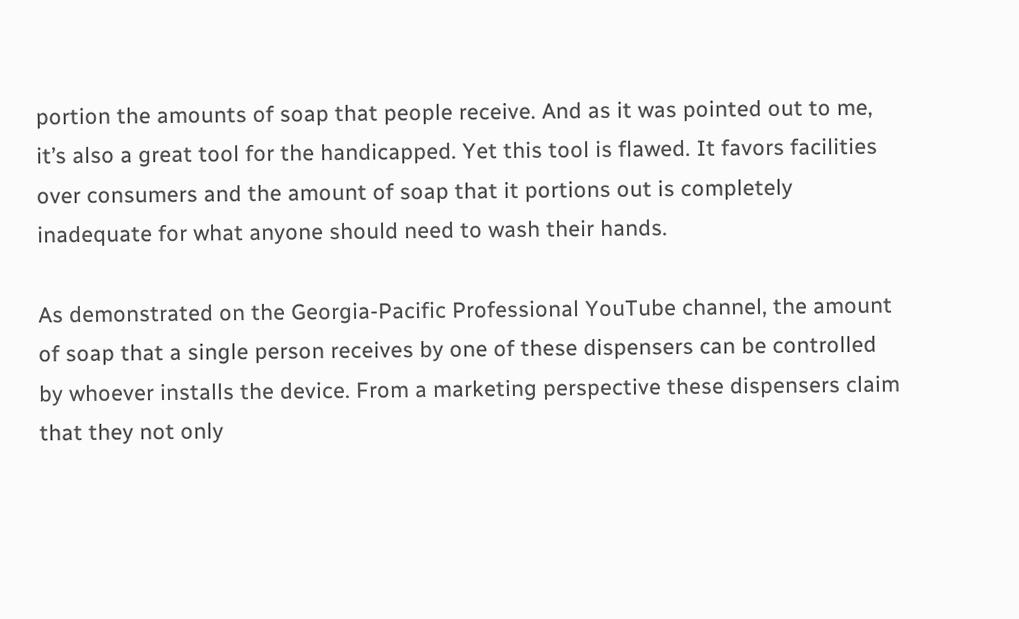portion the amounts of soap that people receive. And as it was pointed out to me, it’s also a great tool for the handicapped. Yet this tool is flawed. It favors facilities over consumers and the amount of soap that it portions out is completely inadequate for what anyone should need to wash their hands.

As demonstrated on the Georgia-Pacific Professional YouTube channel, the amount of soap that a single person receives by one of these dispensers can be controlled by whoever installs the device. From a marketing perspective these dispensers claim that they not only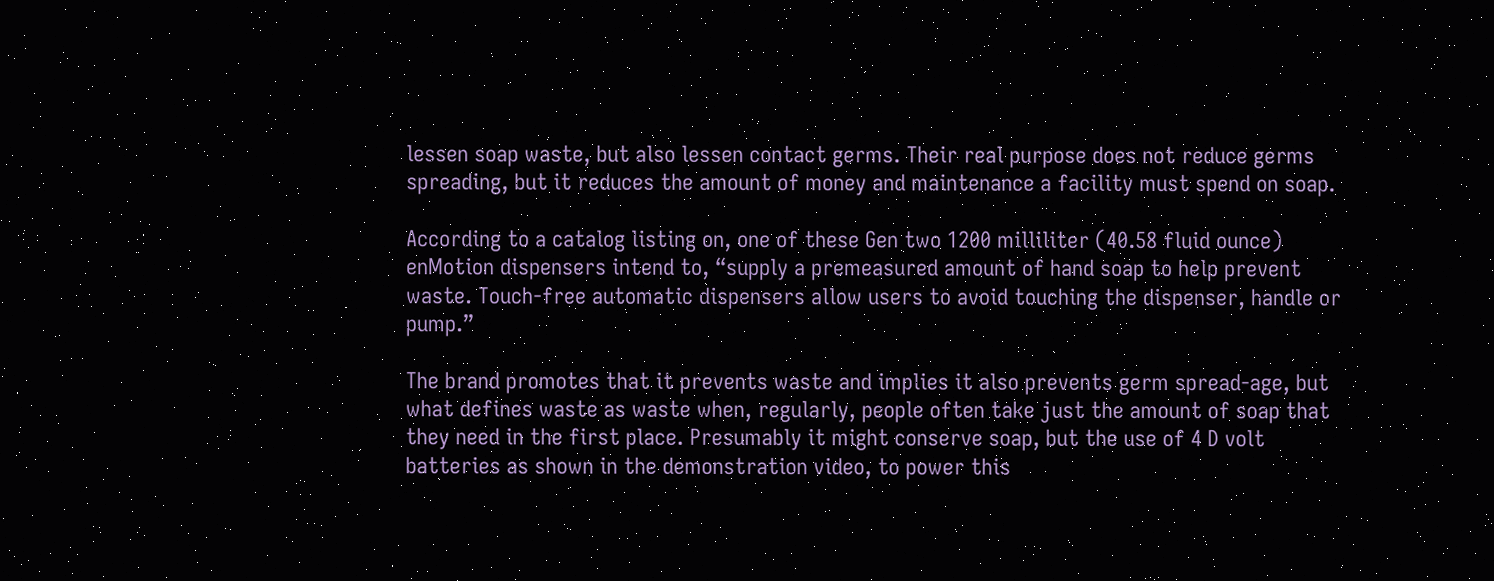lessen soap waste, but also lessen contact germs. Their real purpose does not reduce germs spreading, but it reduces the amount of money and maintenance a facility must spend on soap.

According to a catalog listing on, one of these Gen two 1200 milliliter (40.58 fluid ounce) enMotion dispensers intend to, “supply a premeasured amount of hand soap to help prevent waste. Touch-free automatic dispensers allow users to avoid touching the dispenser, handle or pump.”

The brand promotes that it prevents waste and implies it also prevents germ spread-age, but what defines waste as waste when, regularly, people often take just the amount of soap that they need in the first place. Presumably it might conserve soap, but the use of 4 D volt batteries as shown in the demonstration video, to power this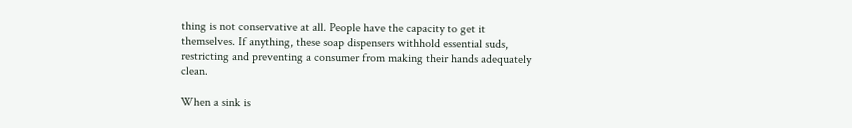thing is not conservative at all. People have the capacity to get it themselves. If anything, these soap dispensers withhold essential suds, restricting and preventing a consumer from making their hands adequately clean.

When a sink is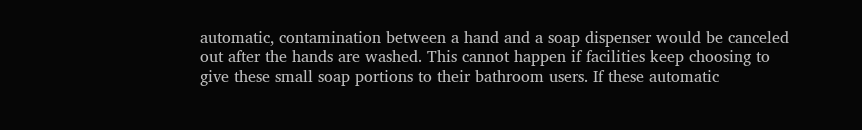automatic, contamination between a hand and a soap dispenser would be canceled out after the hands are washed. This cannot happen if facilities keep choosing to give these small soap portions to their bathroom users. If these automatic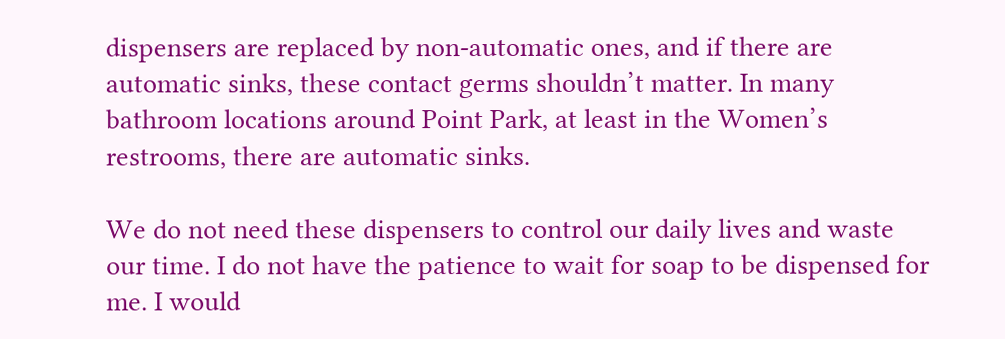dispensers are replaced by non-automatic ones, and if there are automatic sinks, these contact germs shouldn’t matter. In many bathroom locations around Point Park, at least in the Women’s restrooms, there are automatic sinks.

We do not need these dispensers to control our daily lives and waste our time. I do not have the patience to wait for soap to be dispensed for me. I would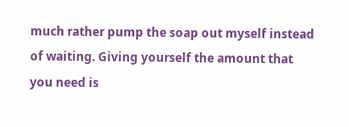much rather pump the soap out myself instead of waiting. Giving yourself the amount that you need is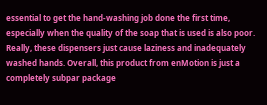essential to get the hand-washing job done the first time, especially when the quality of the soap that is used is also poor. Really, these dispensers just cause laziness and inadequately washed hands. Overall, this product from enMotion is just a completely subpar package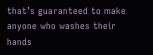that’s guaranteed to make anyone who washes their hands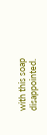with this soap disappointed.